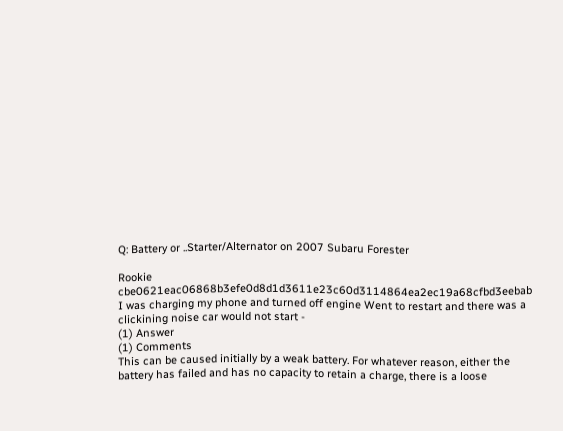Q: Battery or ..Starter/Alternator on 2007 Subaru Forester

Rookie cbe0621eac06868b3efe0d8d1d3611e23c60d3114864ea2ec19a68cfbd3eebab
I was charging my phone and turned off engine Went to restart and there was a clickining noise car would not start -
(1) Answer
(1) Comments
This can be caused initially by a weak battery. For whatever reason, either the battery has failed and has no capacity to retain a charge, there is a loose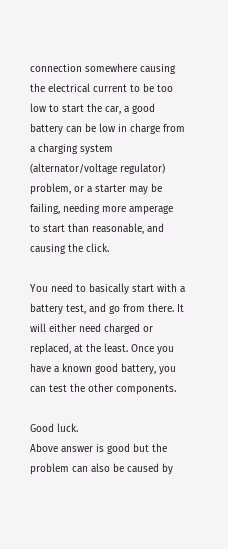connection somewhere causing the electrical current to be too low to start the car, a good battery can be low in charge from a charging system (alternator/voltage regulator) problem, or a starter may be failing, needing more amperage to start than reasonable, and causing the click.

You need to basically start with a battery test, and go from there. It will either need charged or replaced, at the least. Once you have a known good battery, you can test the other components.

Good luck.
Above answer is good but the problem can also be caused by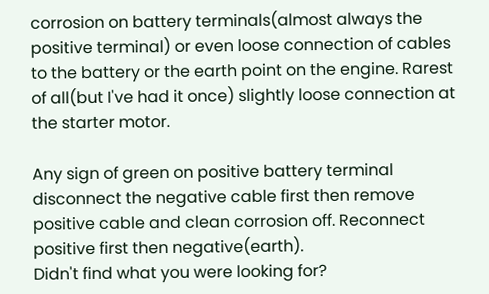corrosion on battery terminals(almost always the positive terminal) or even loose connection of cables to the battery or the earth point on the engine. Rarest of all(but I've had it once) slightly loose connection at the starter motor.

Any sign of green on positive battery terminal disconnect the negative cable first then remove positive cable and clean corrosion off. Reconnect positive first then negative(earth).
Didn't find what you were looking for?